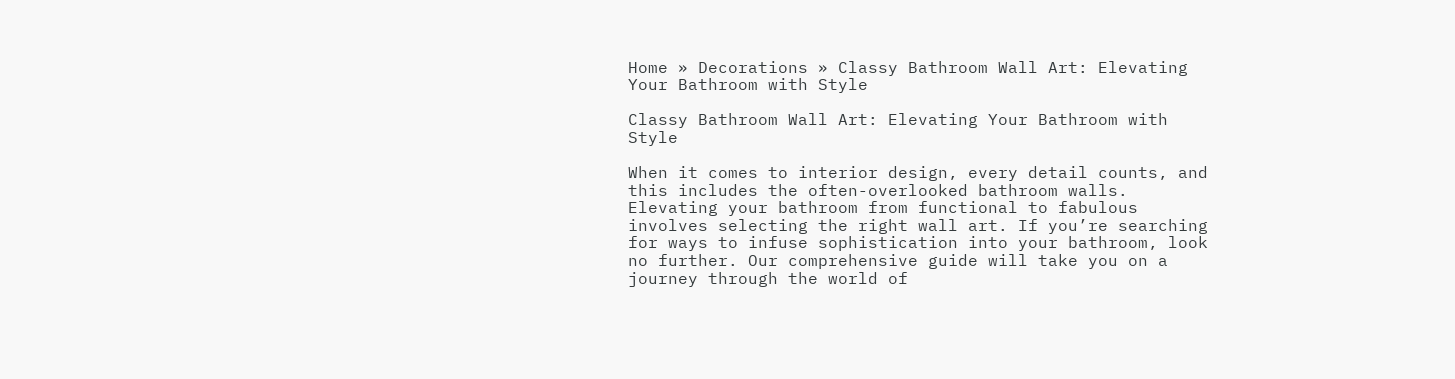Home » Decorations » Classy Bathroom Wall Art: Elevating Your Bathroom with Style

Classy Bathroom Wall Art: Elevating Your Bathroom with Style

When it comes to interior design, every detail counts, and this includes the often-overlooked bathroom walls. Elevating your bathroom from functional to fabulous involves selecting the right wall art. If you’re searching for ways to infuse sophistication into your bathroom, look no further. Our comprehensive guide will take you on a journey through the world of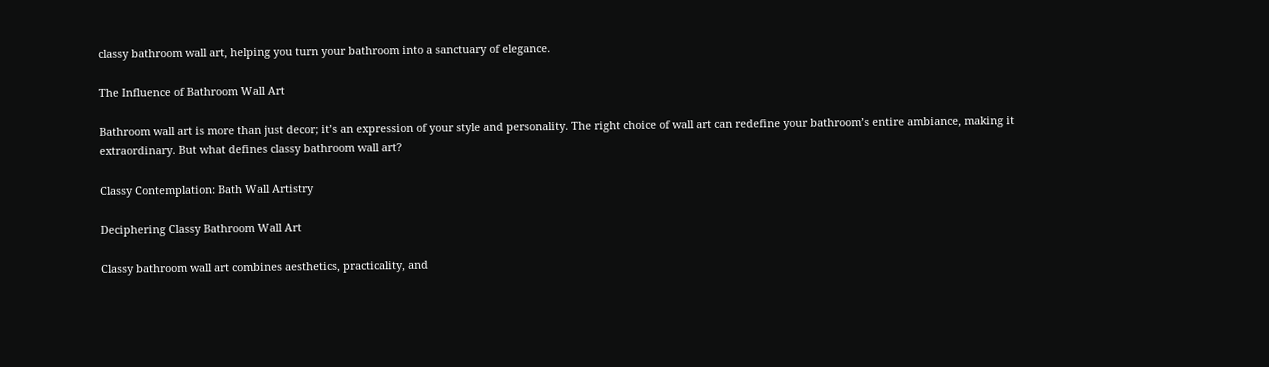classy bathroom wall art, helping you turn your bathroom into a sanctuary of elegance.

The Influence of Bathroom Wall Art

Bathroom wall art is more than just decor; it’s an expression of your style and personality. The right choice of wall art can redefine your bathroom’s entire ambiance, making it extraordinary. But what defines classy bathroom wall art?

Classy Contemplation: Bath Wall Artistry

Deciphering Classy Bathroom Wall Art

Classy bathroom wall art combines aesthetics, practicality, and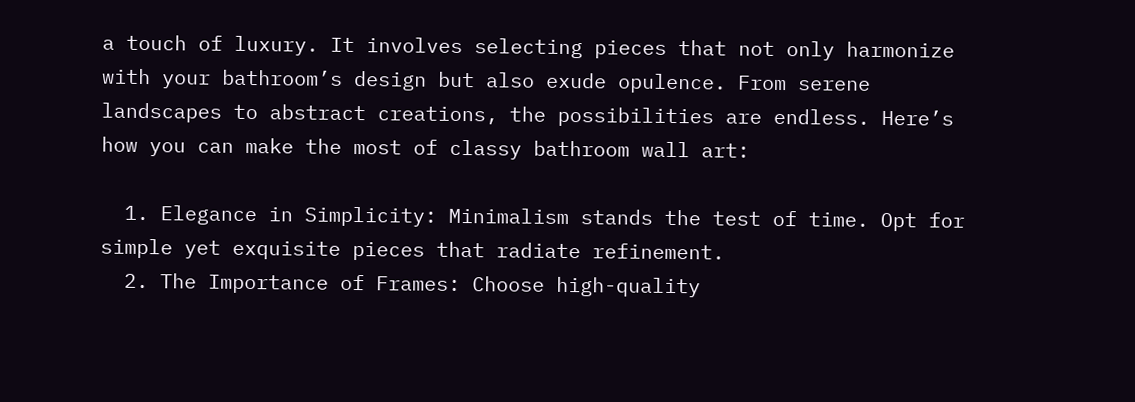a touch of luxury. It involves selecting pieces that not only harmonize with your bathroom’s design but also exude opulence. From serene landscapes to abstract creations, the possibilities are endless. Here’s how you can make the most of classy bathroom wall art:

  1. Elegance in Simplicity: Minimalism stands the test of time. Opt for simple yet exquisite pieces that radiate refinement.
  2. The Importance of Frames: Choose high-quality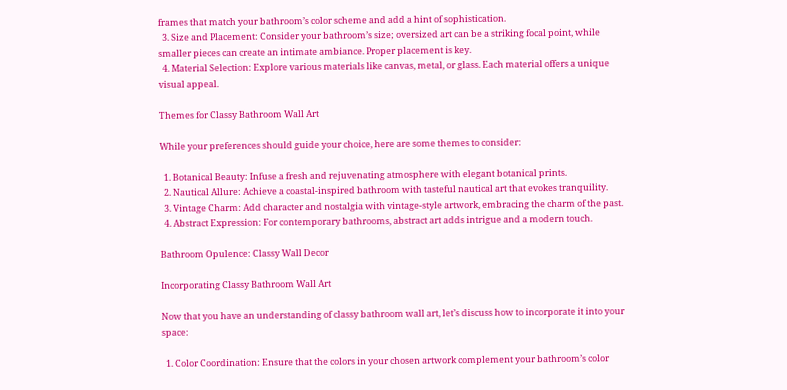frames that match your bathroom’s color scheme and add a hint of sophistication.
  3. Size and Placement: Consider your bathroom’s size; oversized art can be a striking focal point, while smaller pieces can create an intimate ambiance. Proper placement is key.
  4. Material Selection: Explore various materials like canvas, metal, or glass. Each material offers a unique visual appeal.

Themes for Classy Bathroom Wall Art

While your preferences should guide your choice, here are some themes to consider:

  1. Botanical Beauty: Infuse a fresh and rejuvenating atmosphere with elegant botanical prints.
  2. Nautical Allure: Achieve a coastal-inspired bathroom with tasteful nautical art that evokes tranquility.
  3. Vintage Charm: Add character and nostalgia with vintage-style artwork, embracing the charm of the past.
  4. Abstract Expression: For contemporary bathrooms, abstract art adds intrigue and a modern touch.

Bathroom Opulence: Classy Wall Decor

Incorporating Classy Bathroom Wall Art

Now that you have an understanding of classy bathroom wall art, let’s discuss how to incorporate it into your space:

  1. Color Coordination: Ensure that the colors in your chosen artwork complement your bathroom’s color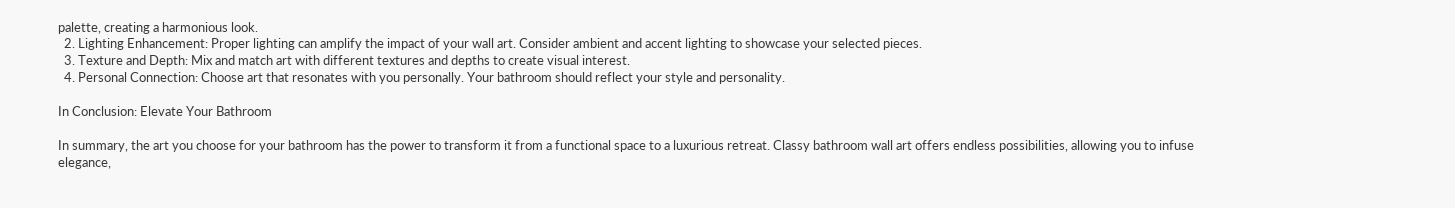palette, creating a harmonious look.
  2. Lighting Enhancement: Proper lighting can amplify the impact of your wall art. Consider ambient and accent lighting to showcase your selected pieces.
  3. Texture and Depth: Mix and match art with different textures and depths to create visual interest.
  4. Personal Connection: Choose art that resonates with you personally. Your bathroom should reflect your style and personality.

In Conclusion: Elevate Your Bathroom

In summary, the art you choose for your bathroom has the power to transform it from a functional space to a luxurious retreat. Classy bathroom wall art offers endless possibilities, allowing you to infuse elegance,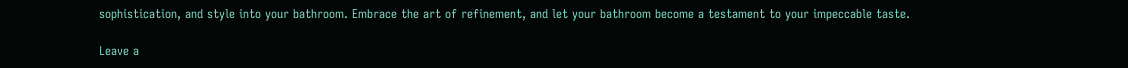sophistication, and style into your bathroom. Embrace the art of refinement, and let your bathroom become a testament to your impeccable taste.

Leave a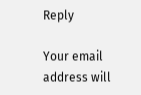Reply

Your email address will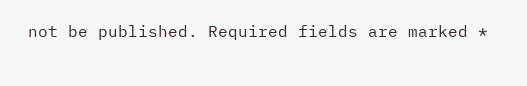not be published. Required fields are marked *